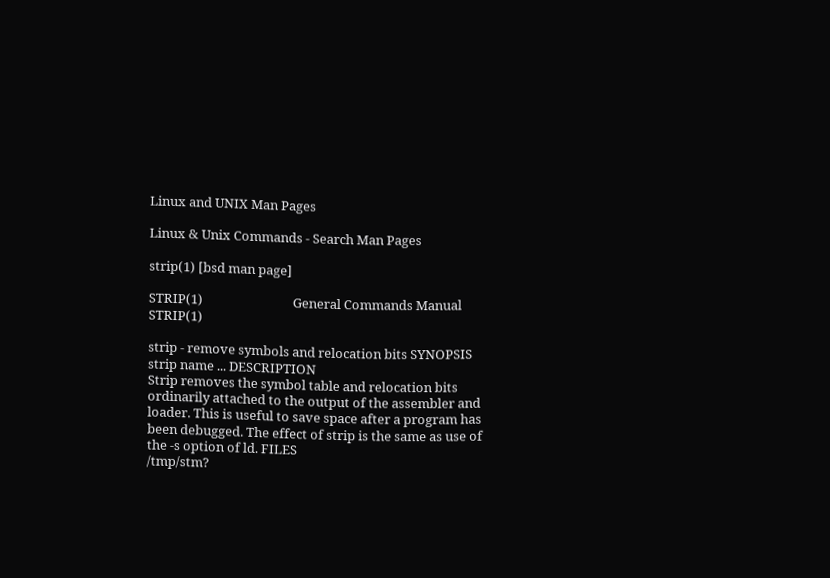Linux and UNIX Man Pages

Linux & Unix Commands - Search Man Pages

strip(1) [bsd man page]

STRIP(1)                              General Commands Manual                             STRIP(1)

strip - remove symbols and relocation bits SYNOPSIS
strip name ... DESCRIPTION
Strip removes the symbol table and relocation bits ordinarily attached to the output of the assembler and loader. This is useful to save space after a program has been debugged. The effect of strip is the same as use of the -s option of ld. FILES
/tmp/stm?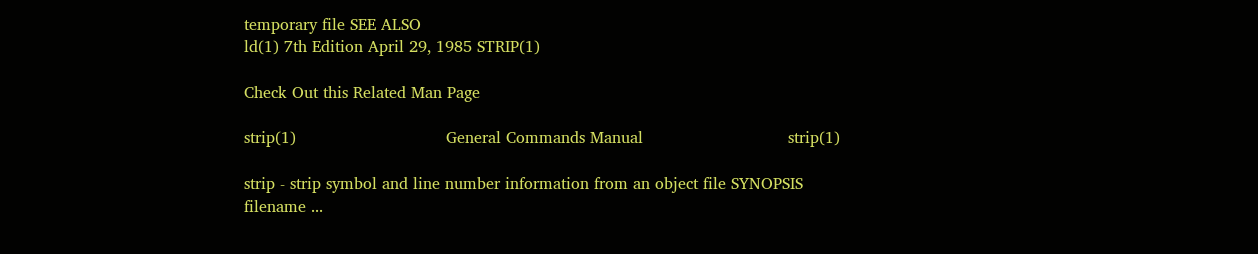temporary file SEE ALSO
ld(1) 7th Edition April 29, 1985 STRIP(1)

Check Out this Related Man Page

strip(1)                              General Commands Manual                             strip(1)

strip - strip symbol and line number information from an object file SYNOPSIS
filename ...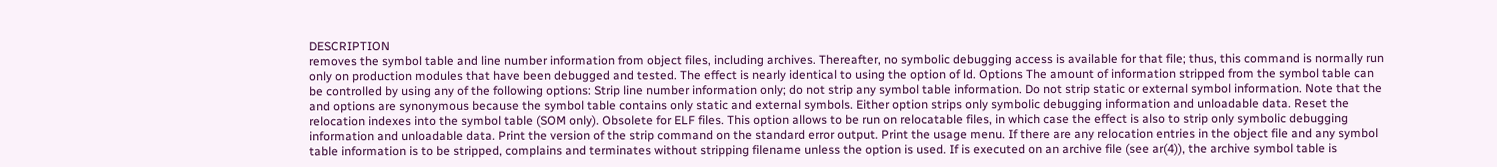DESCRIPTION
removes the symbol table and line number information from object files, including archives. Thereafter, no symbolic debugging access is available for that file; thus, this command is normally run only on production modules that have been debugged and tested. The effect is nearly identical to using the option of ld. Options The amount of information stripped from the symbol table can be controlled by using any of the following options: Strip line number information only; do not strip any symbol table information. Do not strip static or external symbol information. Note that the and options are synonymous because the symbol table contains only static and external symbols. Either option strips only symbolic debugging information and unloadable data. Reset the relocation indexes into the symbol table (SOM only). Obsolete for ELF files. This option allows to be run on relocatable files, in which case the effect is also to strip only symbolic debugging information and unloadable data. Print the version of the strip command on the standard error output. Print the usage menu. If there are any relocation entries in the object file and any symbol table information is to be stripped, complains and terminates without stripping filename unless the option is used. If is executed on an archive file (see ar(4)), the archive symbol table is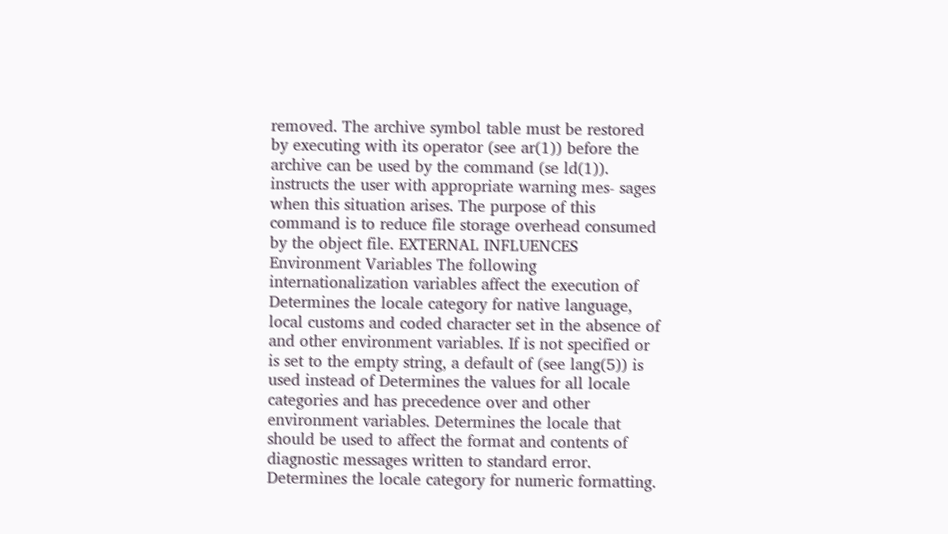removed. The archive symbol table must be restored by executing with its operator (see ar(1)) before the archive can be used by the command (se ld(1)). instructs the user with appropriate warning mes- sages when this situation arises. The purpose of this command is to reduce file storage overhead consumed by the object file. EXTERNAL INFLUENCES
Environment Variables The following internationalization variables affect the execution of Determines the locale category for native language, local customs and coded character set in the absence of and other environment variables. If is not specified or is set to the empty string, a default of (see lang(5)) is used instead of Determines the values for all locale categories and has precedence over and other environment variables. Determines the locale that should be used to affect the format and contents of diagnostic messages written to standard error. Determines the locale category for numeric formatting.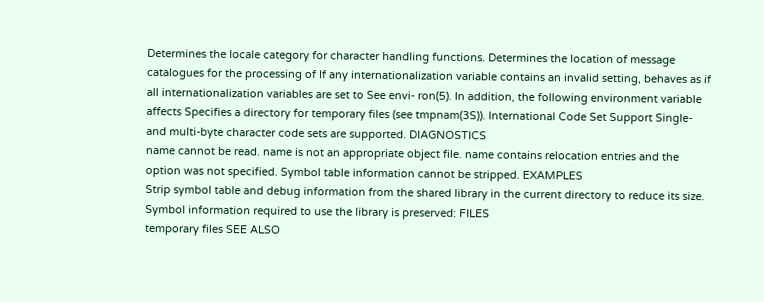Determines the locale category for character handling functions. Determines the location of message catalogues for the processing of If any internationalization variable contains an invalid setting, behaves as if all internationalization variables are set to See envi- ron(5). In addition, the following environment variable affects Specifies a directory for temporary files (see tmpnam(3S)). International Code Set Support Single- and multi-byte character code sets are supported. DIAGNOSTICS
name cannot be read. name is not an appropriate object file. name contains relocation entries and the option was not specified. Symbol table information cannot be stripped. EXAMPLES
Strip symbol table and debug information from the shared library in the current directory to reduce its size. Symbol information required to use the library is preserved: FILES
temporary files SEE ALSO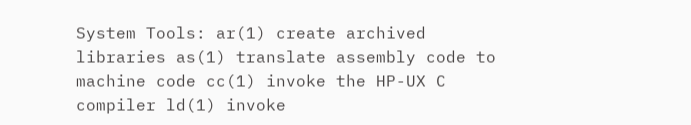System Tools: ar(1) create archived libraries as(1) translate assembly code to machine code cc(1) invoke the HP-UX C compiler ld(1) invoke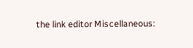the link editor Miscellaneous: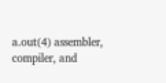a.out(4) assembler, compiler, and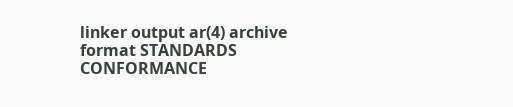linker output ar(4) archive format STANDARDS CONFORMANCE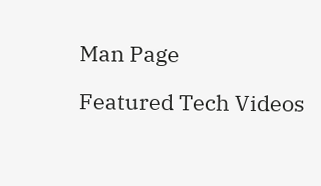Man Page

Featured Tech Videos